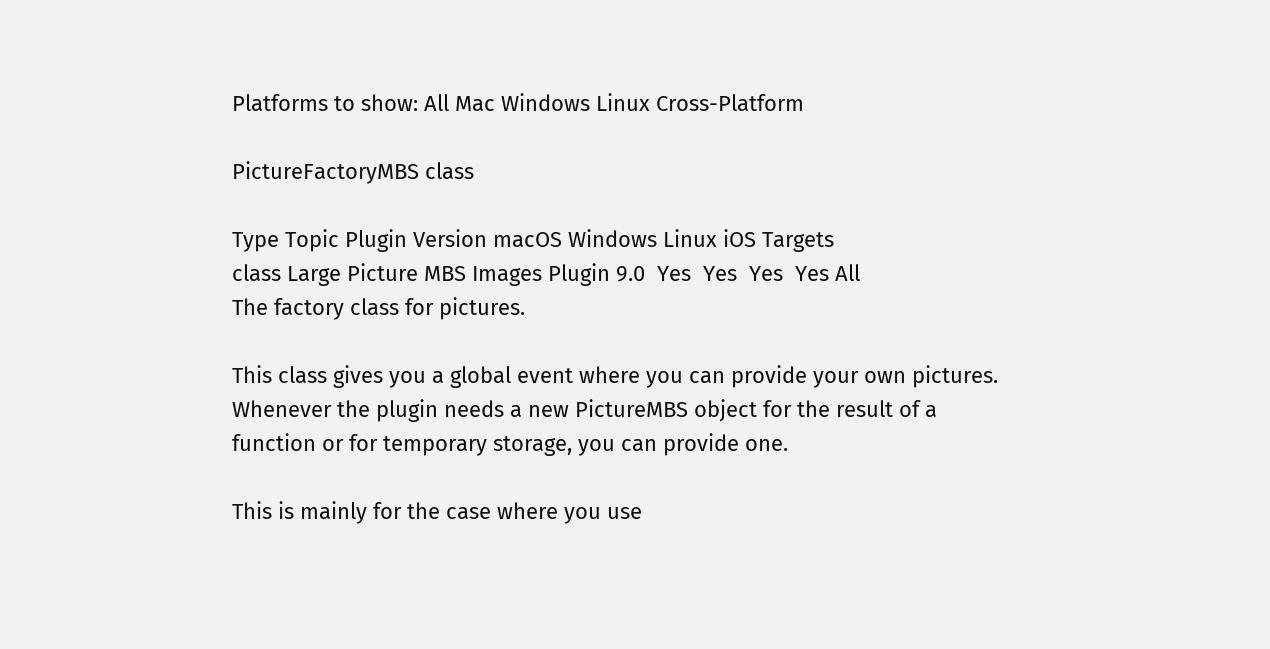Platforms to show: All Mac Windows Linux Cross-Platform

PictureFactoryMBS class

Type Topic Plugin Version macOS Windows Linux iOS Targets
class Large Picture MBS Images Plugin 9.0  Yes  Yes  Yes  Yes All
The factory class for pictures.

This class gives you a global event where you can provide your own pictures.
Whenever the plugin needs a new PictureMBS object for the result of a function or for temporary storage, you can provide one.

This is mainly for the case where you use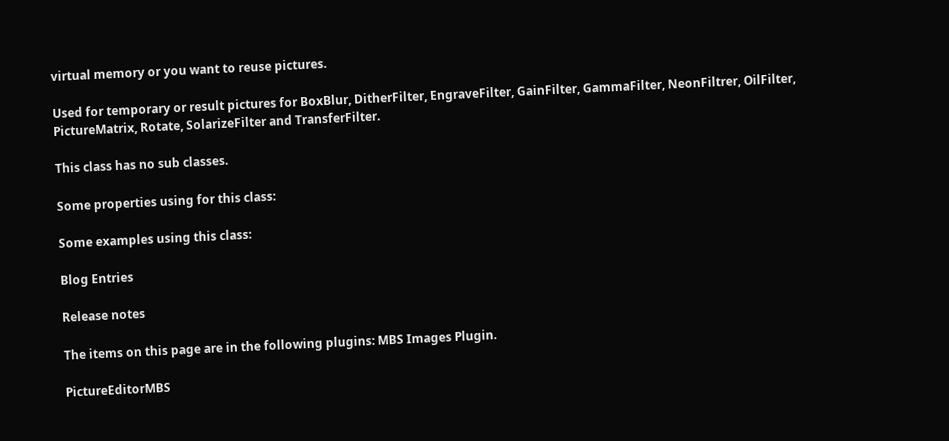virtual memory or you want to reuse pictures.

Used for temporary or result pictures for BoxBlur, DitherFilter, EngraveFilter, GainFilter, GammaFilter, NeonFiltrer, OilFilter, PictureMatrix, Rotate, SolarizeFilter and TransferFilter.

This class has no sub classes.

Some properties using for this class:

Some examples using this class:

Blog Entries

Release notes

The items on this page are in the following plugins: MBS Images Plugin.

PictureEditorMBS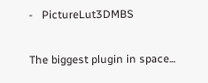-   PictureLut3DMBS

The biggest plugin in space...